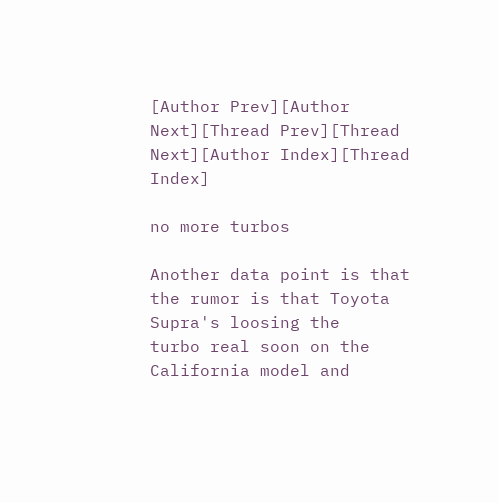[Author Prev][Author Next][Thread Prev][Thread Next][Author Index][Thread Index]

no more turbos

Another data point is that the rumor is that Toyota Supra's loosing the
turbo real soon on the California model and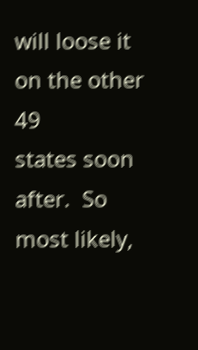will loose it on the other 49
states soon after.  So most likely,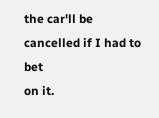the car'll be cancelled if I had to bet
on it.